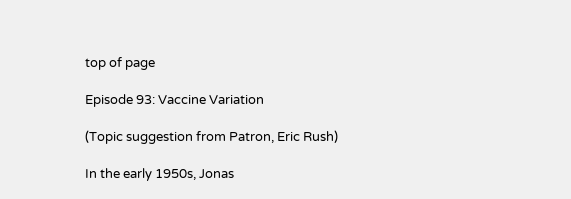top of page

Episode 93: Vaccine Variation

(Topic suggestion from Patron, Eric Rush)

In the early 1950s, Jonas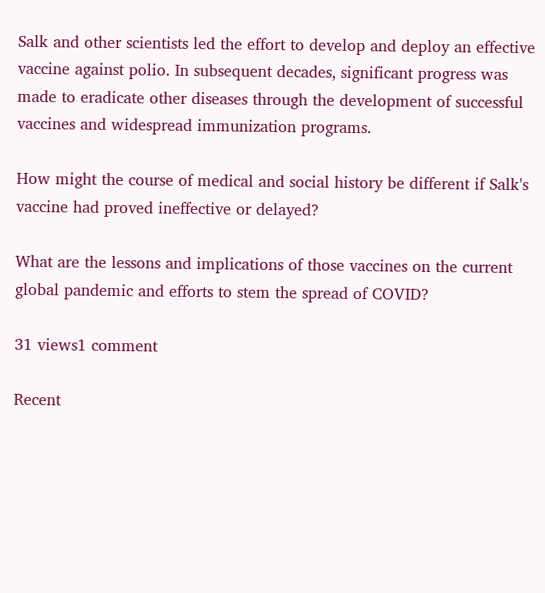Salk and other scientists led the effort to develop and deploy an effective vaccine against polio. In subsequent decades, significant progress was made to eradicate other diseases through the development of successful vaccines and widespread immunization programs.

How might the course of medical and social history be different if Salk's vaccine had proved ineffective or delayed?

What are the lessons and implications of those vaccines on the current global pandemic and efforts to stem the spread of COVID?

31 views1 comment

Recent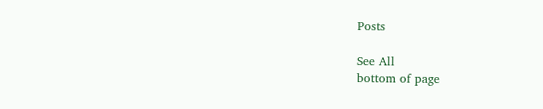Posts

See All
bottom of page